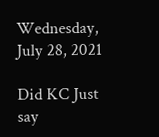Wednesday, July 28, 2021

Did KC Just say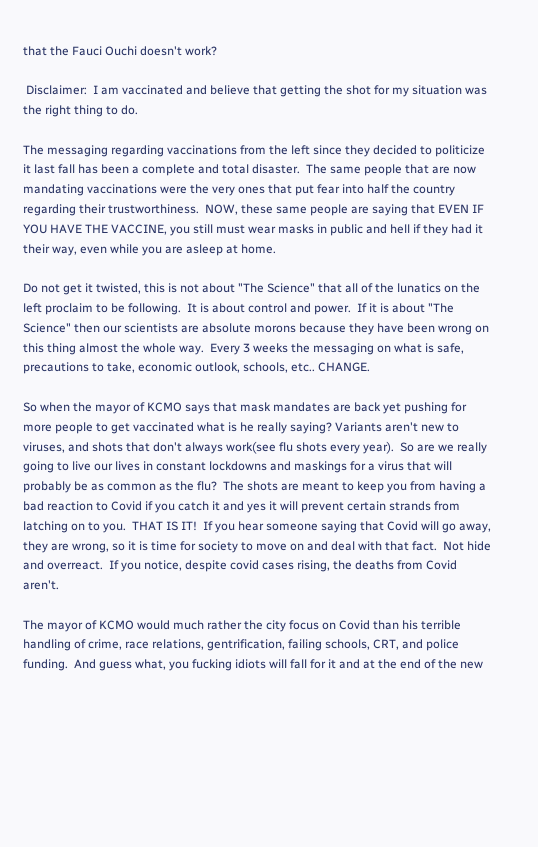that the Fauci Ouchi doesn't work?

 Disclaimer:  I am vaccinated and believe that getting the shot for my situation was the right thing to do.

The messaging regarding vaccinations from the left since they decided to politicize it last fall has been a complete and total disaster.  The same people that are now mandating vaccinations were the very ones that put fear into half the country regarding their trustworthiness.  NOW, these same people are saying that EVEN IF YOU HAVE THE VACCINE, you still must wear masks in public and hell if they had it their way, even while you are asleep at home.

Do not get it twisted, this is not about "The Science" that all of the lunatics on the left proclaim to be following.  It is about control and power.  If it is about "The Science" then our scientists are absolute morons because they have been wrong on this thing almost the whole way.  Every 3 weeks the messaging on what is safe, precautions to take, economic outlook, schools, etc.. CHANGE.

So when the mayor of KCMO says that mask mandates are back yet pushing for more people to get vaccinated what is he really saying? Variants aren't new to viruses, and shots that don't always work(see flu shots every year).  So are we really going to live our lives in constant lockdowns and maskings for a virus that will probably be as common as the flu?  The shots are meant to keep you from having a bad reaction to Covid if you catch it and yes it will prevent certain strands from latching on to you.  THAT IS IT!  If you hear someone saying that Covid will go away, they are wrong, so it is time for society to move on and deal with that fact.  Not hide and overreact.  If you notice, despite covid cases rising, the deaths from Covid aren't.

The mayor of KCMO would much rather the city focus on Covid than his terrible handling of crime, race relations, gentrification, failing schools, CRT, and police funding.  And guess what, you fucking idiots will fall for it and at the end of the new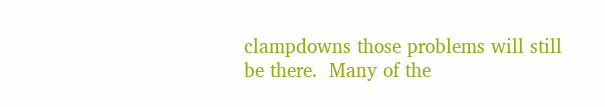clampdowns those problems will still be there.  Many of the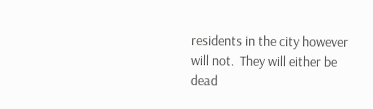residents in the city however will not.  They will either be dead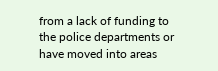from a lack of funding to the police departments or have moved into areas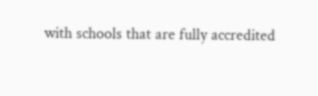with schools that are fully accredited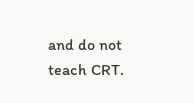and do not teach CRT.